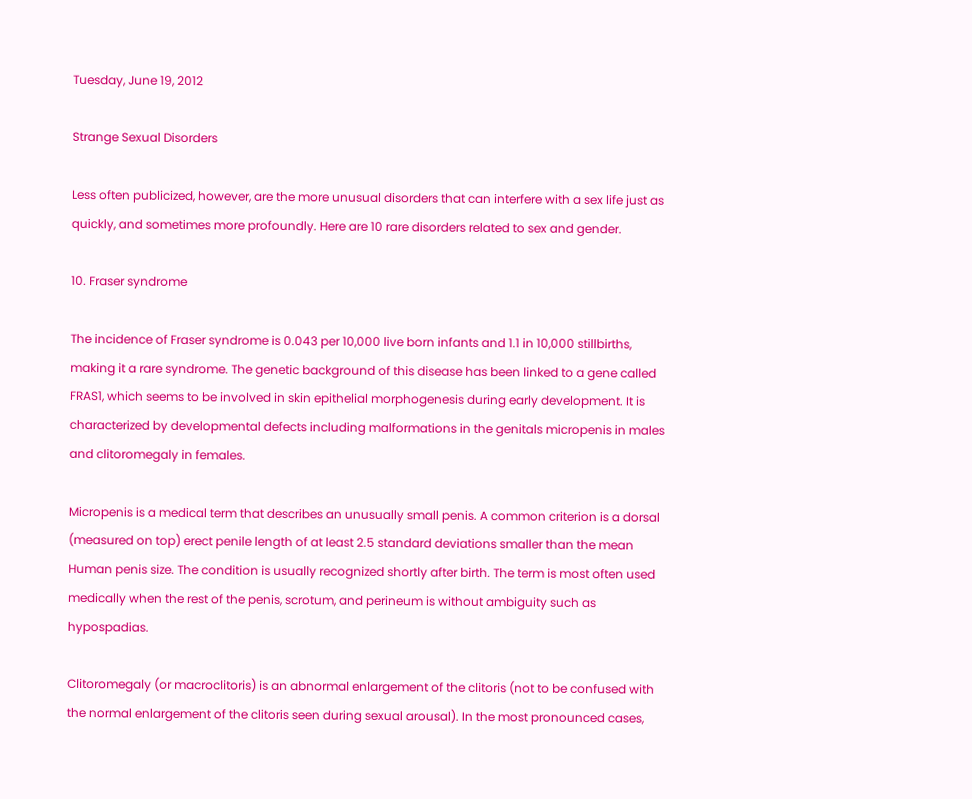Tuesday, June 19, 2012

Strange Sexual Disorders

Less often publicized, however, are the more unusual disorders that can interfere with a sex life just as quickly, and sometimes more profoundly. Here are 10 rare disorders related to sex and gender.

10. Fraser syndrome

The incidence of Fraser syndrome is 0.043 per 10,000 live born infants and 1.1 in 10,000 stillbirths, making it a rare syndrome. The genetic background of this disease has been linked to a gene called FRAS1, which seems to be involved in skin epithelial morphogenesis during early development. It is characterized by developmental defects including malformations in the genitals micropenis in males and clitoromegaly in females.

Micropenis is a medical term that describes an unusually small penis. A common criterion is a dorsal (measured on top) erect penile length of at least 2.5 standard deviations smaller than the mean Human penis size. The condition is usually recognized shortly after birth. The term is most often used medically when the rest of the penis, scrotum, and perineum is without ambiguity such as hypospadias.

Clitoromegaly (or macroclitoris) is an abnormal enlargement of the clitoris (not to be confused with the normal enlargement of the clitoris seen during sexual arousal). In the most pronounced cases,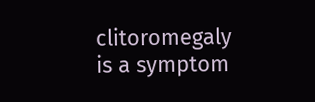clitoromegaly is a symptom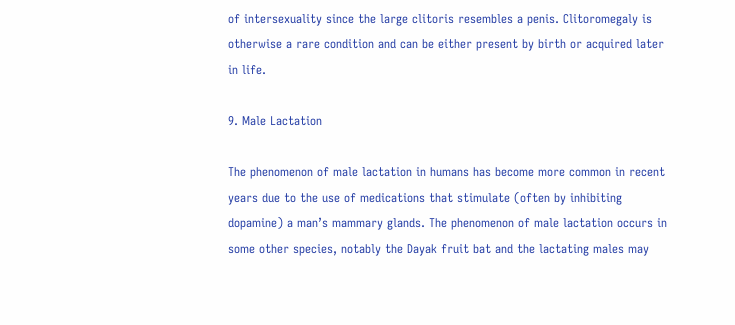of intersexuality since the large clitoris resembles a penis. Clitoromegaly is otherwise a rare condition and can be either present by birth or acquired later in life.

9. Male Lactation

The phenomenon of male lactation in humans has become more common in recent years due to the use of medications that stimulate (often by inhibiting dopamine) a man’s mammary glands. The phenomenon of male lactation occurs in some other species, notably the Dayak fruit bat and the lactating males may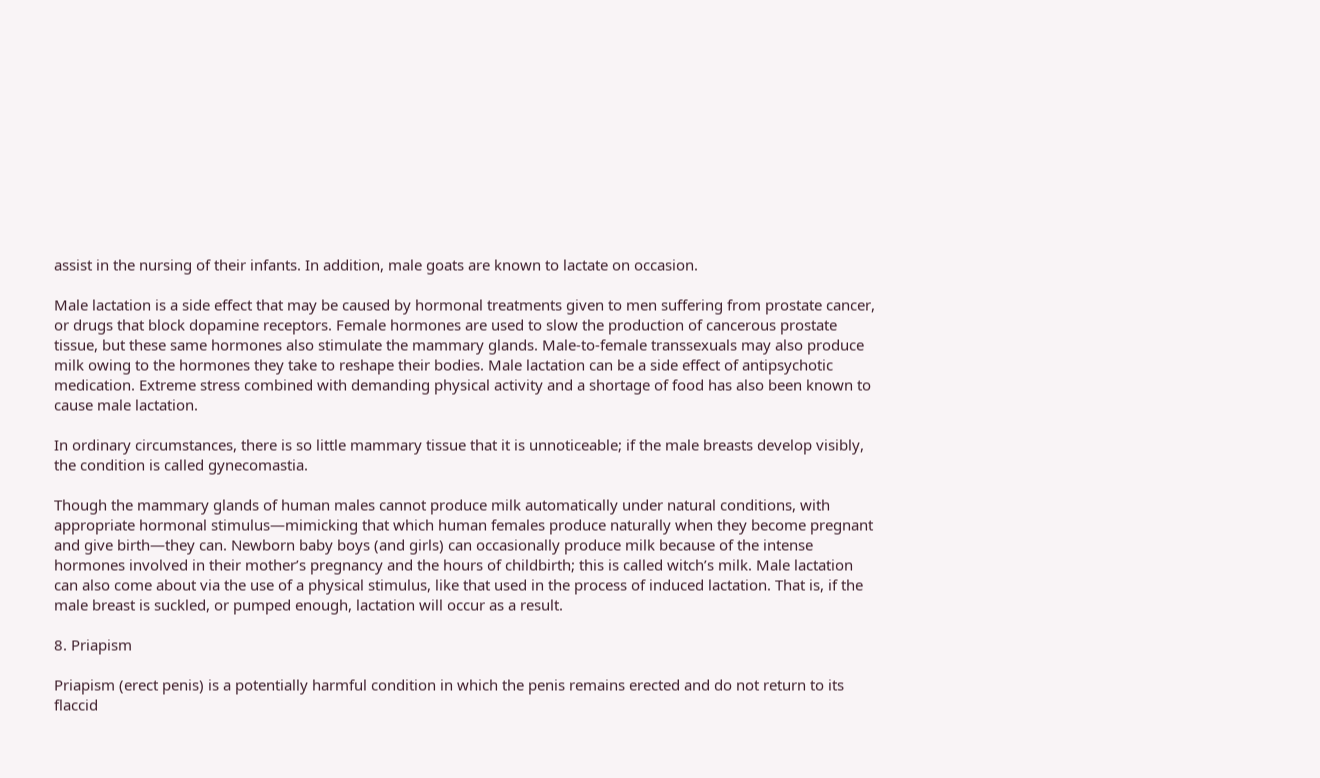assist in the nursing of their infants. In addition, male goats are known to lactate on occasion.

Male lactation is a side effect that may be caused by hormonal treatments given to men suffering from prostate cancer, or drugs that block dopamine receptors. Female hormones are used to slow the production of cancerous prostate tissue, but these same hormones also stimulate the mammary glands. Male-to-female transsexuals may also produce milk owing to the hormones they take to reshape their bodies. Male lactation can be a side effect of antipsychotic medication. Extreme stress combined with demanding physical activity and a shortage of food has also been known to cause male lactation.

In ordinary circumstances, there is so little mammary tissue that it is unnoticeable; if the male breasts develop visibly, the condition is called gynecomastia.

Though the mammary glands of human males cannot produce milk automatically under natural conditions, with appropriate hormonal stimulus—mimicking that which human females produce naturally when they become pregnant and give birth—they can. Newborn baby boys (and girls) can occasionally produce milk because of the intense hormones involved in their mother’s pregnancy and the hours of childbirth; this is called witch’s milk. Male lactation can also come about via the use of a physical stimulus, like that used in the process of induced lactation. That is, if the male breast is suckled, or pumped enough, lactation will occur as a result.

8. Priapism

Priapism (erect penis) is a potentially harmful condition in which the penis remains erected and do not return to its flaccid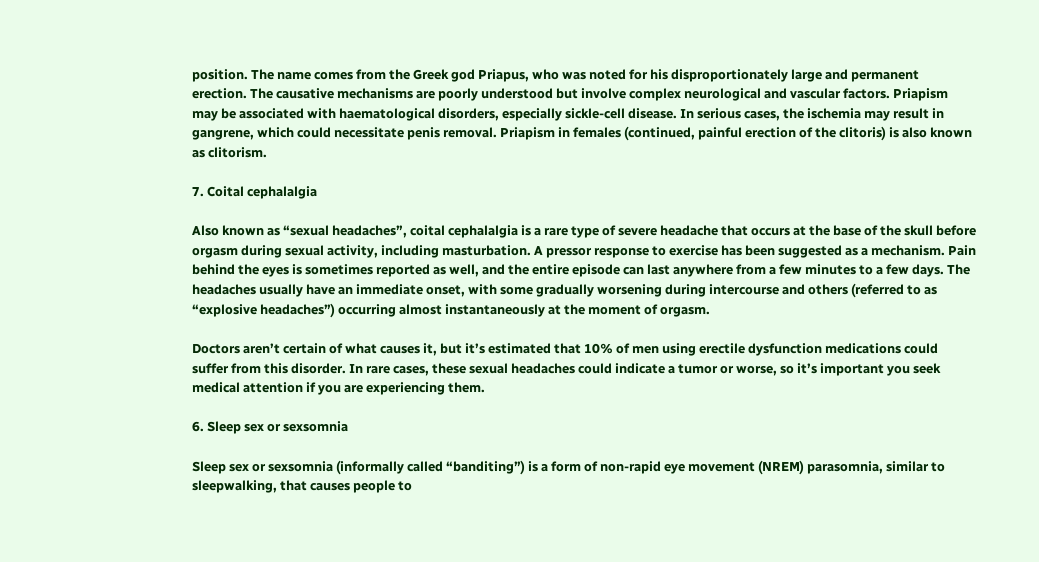position. The name comes from the Greek god Priapus, who was noted for his disproportionately large and permanent erection. The causative mechanisms are poorly understood but involve complex neurological and vascular factors. Priapism may be associated with haematological disorders, especially sickle-cell disease. In serious cases, the ischemia may result in gangrene, which could necessitate penis removal. Priapism in females (continued, painful erection of the clitoris) is also known as clitorism.

7. Coital cephalalgia

Also known as “sexual headaches”, coital cephalalgia is a rare type of severe headache that occurs at the base of the skull before orgasm during sexual activity, including masturbation. A pressor response to exercise has been suggested as a mechanism. Pain behind the eyes is sometimes reported as well, and the entire episode can last anywhere from a few minutes to a few days. The headaches usually have an immediate onset, with some gradually worsening during intercourse and others (referred to as “explosive headaches”) occurring almost instantaneously at the moment of orgasm.

Doctors aren’t certain of what causes it, but it’s estimated that 10% of men using erectile dysfunction medications could suffer from this disorder. In rare cases, these sexual headaches could indicate a tumor or worse, so it’s important you seek medical attention if you are experiencing them.

6. Sleep sex or sexsomnia

Sleep sex or sexsomnia (informally called “banditing”) is a form of non-rapid eye movement (NREM) parasomnia, similar to sleepwalking, that causes people to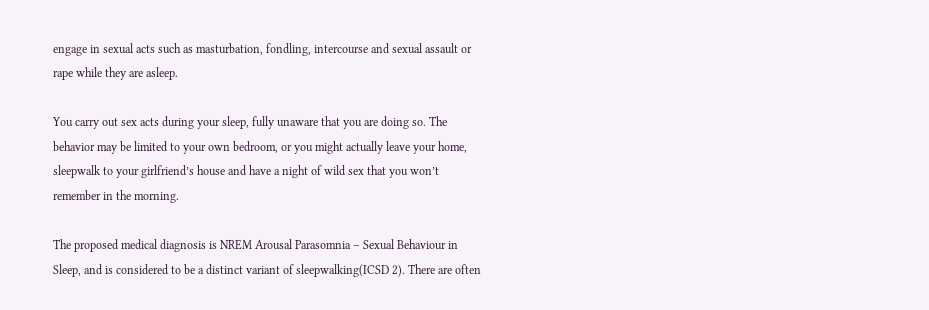engage in sexual acts such as masturbation, fondling, intercourse and sexual assault or rape while they are asleep.

You carry out sex acts during your sleep, fully unaware that you are doing so. The behavior may be limited to your own bedroom, or you might actually leave your home, sleepwalk to your girlfriend’s house and have a night of wild sex that you won’t remember in the morning.

The proposed medical diagnosis is NREM Arousal Parasomnia – Sexual Behaviour in Sleep, and is considered to be a distinct variant of sleepwalking(ICSD 2). There are often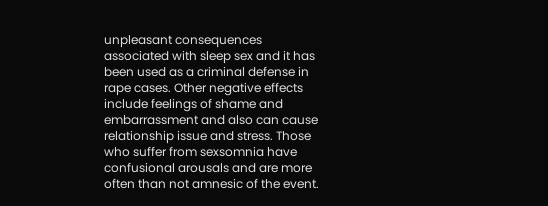unpleasant consequences associated with sleep sex and it has been used as a criminal defense in rape cases. Other negative effects include feelings of shame and embarrassment and also can cause relationship issue and stress. Those who suffer from sexsomnia have confusional arousals and are more often than not amnesic of the event.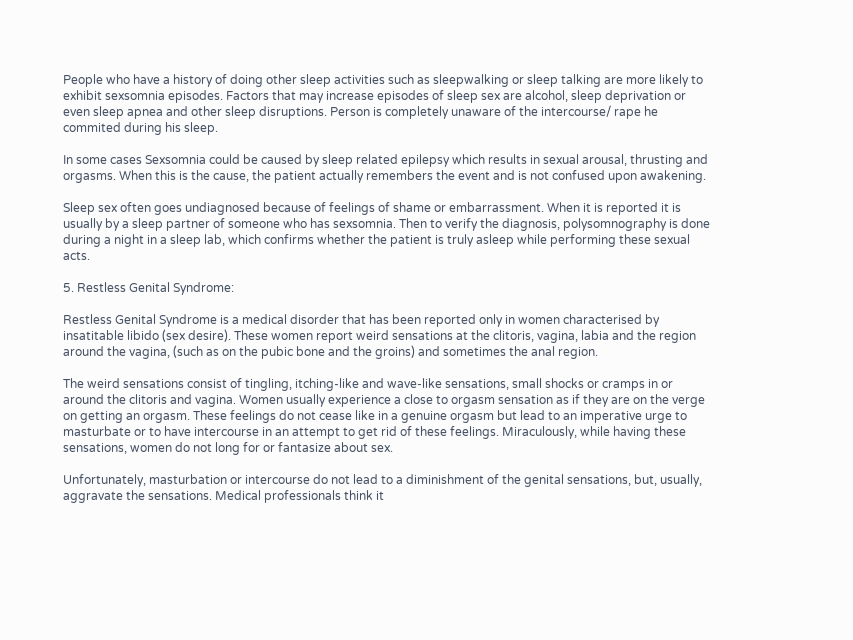People who have a history of doing other sleep activities such as sleepwalking or sleep talking are more likely to exhibit sexsomnia episodes. Factors that may increase episodes of sleep sex are alcohol, sleep deprivation or even sleep apnea and other sleep disruptions. Person is completely unaware of the intercourse/ rape he commited during his sleep.

In some cases Sexsomnia could be caused by sleep related epilepsy which results in sexual arousal, thrusting and orgasms. When this is the cause, the patient actually remembers the event and is not confused upon awakening.

Sleep sex often goes undiagnosed because of feelings of shame or embarrassment. When it is reported it is usually by a sleep partner of someone who has sexsomnia. Then to verify the diagnosis, polysomnography is done during a night in a sleep lab, which confirms whether the patient is truly asleep while performing these sexual acts.

5. Restless Genital Syndrome:

Restless Genital Syndrome is a medical disorder that has been reported only in women characterised by insatitable libido (sex desire). These women report weird sensations at the clitoris, vagina, labia and the region around the vagina, (such as on the pubic bone and the groins) and sometimes the anal region.

The weird sensations consist of tingling, itching-like and wave-like sensations, small shocks or cramps in or around the clitoris and vagina. Women usually experience a close to orgasm sensation as if they are on the verge on getting an orgasm. These feelings do not cease like in a genuine orgasm but lead to an imperative urge to masturbate or to have intercourse in an attempt to get rid of these feelings. Miraculously, while having these sensations, women do not long for or fantasize about sex.

Unfortunately, masturbation or intercourse do not lead to a diminishment of the genital sensations, but, usually, aggravate the sensations. Medical professionals think it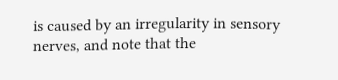is caused by an irregularity in sensory nerves, and note that the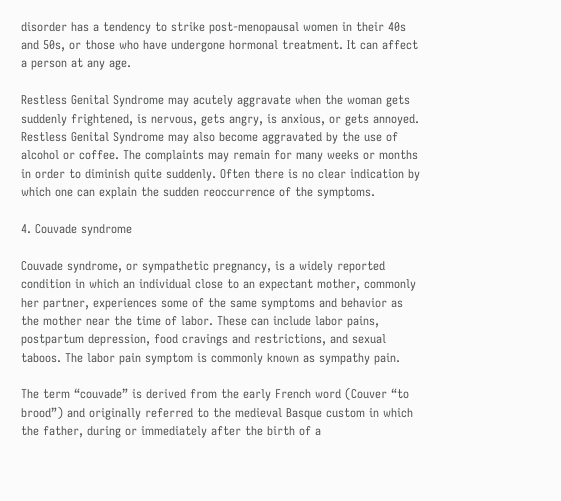disorder has a tendency to strike post-menopausal women in their 40s and 50s, or those who have undergone hormonal treatment. It can affect a person at any age.

Restless Genital Syndrome may acutely aggravate when the woman gets suddenly frightened, is nervous, gets angry, is anxious, or gets annoyed. Restless Genital Syndrome may also become aggravated by the use of alcohol or coffee. The complaints may remain for many weeks or months in order to diminish quite suddenly. Often there is no clear indication by which one can explain the sudden reoccurrence of the symptoms.

4. Couvade syndrome

Couvade syndrome, or sympathetic pregnancy, is a widely reported condition in which an individual close to an expectant mother, commonly her partner, experiences some of the same symptoms and behavior as the mother near the time of labor. These can include labor pains, postpartum depression, food cravings and restrictions, and sexual taboos. The labor pain symptom is commonly known as sympathy pain.

The term “couvade” is derived from the early French word (Couver “to brood”) and originally referred to the medieval Basque custom in which the father, during or immediately after the birth of a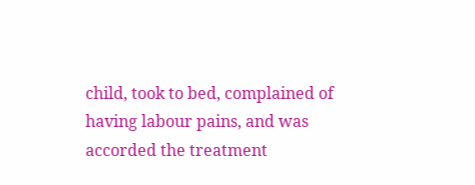child, took to bed, complained of having labour pains, and was accorded the treatment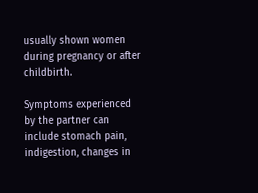usually shown women during pregnancy or after childbirth.

Symptoms experienced by the partner can include stomach pain, indigestion, changes in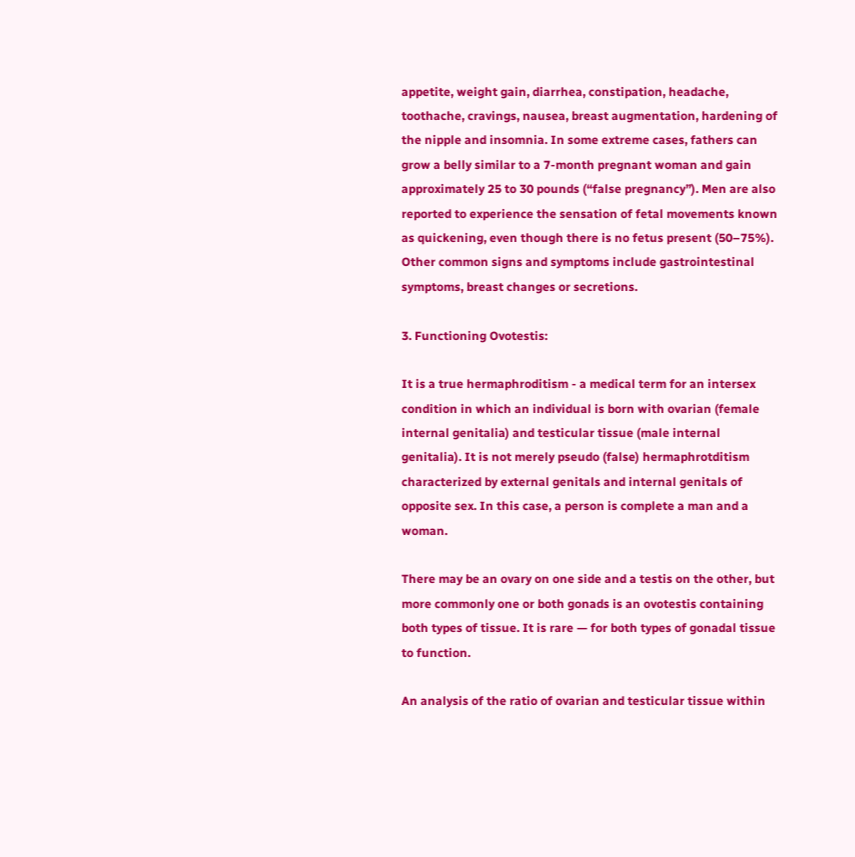appetite, weight gain, diarrhea, constipation, headache, toothache, cravings, nausea, breast augmentation, hardening of the nipple and insomnia. In some extreme cases, fathers can grow a belly similar to a 7-month pregnant woman and gain approximately 25 to 30 pounds (“false pregnancy”). Men are also reported to experience the sensation of fetal movements known as quickening, even though there is no fetus present (50–75%). Other common signs and symptoms include gastrointestinal symptoms, breast changes or secretions.

3. Functioning Ovotestis:

It is a true hermaphroditism - a medical term for an intersex condition in which an individual is born with ovarian (female internal genitalia) and testicular tissue (male internal genitalia). It is not merely pseudo (false) hermaphrotditism characterized by external genitals and internal genitals of opposite sex. In this case, a person is complete a man and a woman.

There may be an ovary on one side and a testis on the other, but more commonly one or both gonads is an ovotestis containing both types of tissue. It is rare — for both types of gonadal tissue to function.

An analysis of the ratio of ovarian and testicular tissue within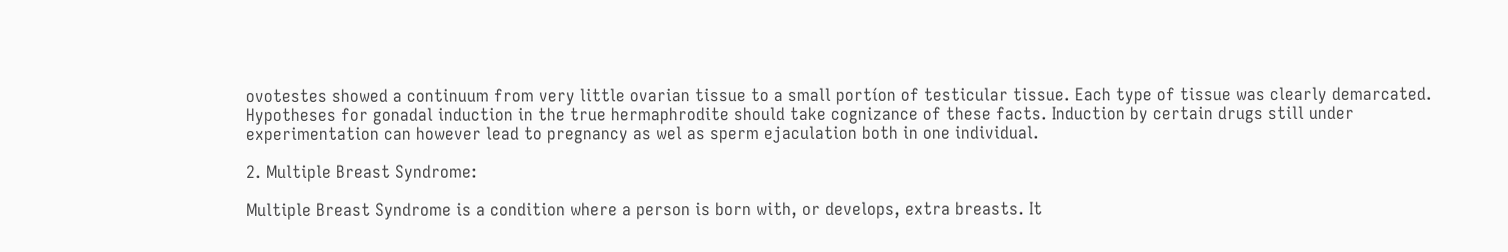ovotestes showed a continuum from very little ovarian tissue to a small portíon of testicular tissue. Each type of tissue was clearly demarcated. Hypotheses for gonadal induction in the true hermaphrodite should take cognizance of these facts. Induction by certain drugs still under experimentation can however lead to pregnancy as wel as sperm ejaculation both in one individual.

2. Multiple Breast Syndrome:

Multiple Breast Syndrome is a condition where a person is born with, or develops, extra breasts. It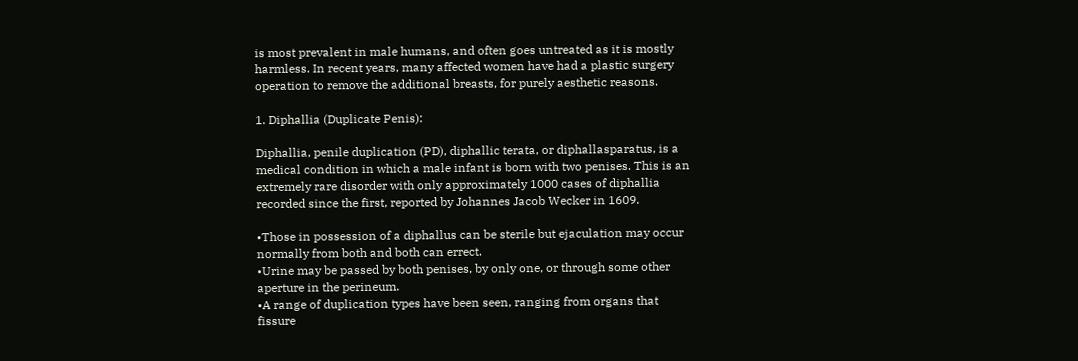is most prevalent in male humans, and often goes untreated as it is mostly harmless. In recent years, many affected women have had a plastic surgery operation to remove the additional breasts, for purely aesthetic reasons.

1. Diphallia (Duplicate Penis):

Diphallia, penile duplication (PD), diphallic terata, or diphallasparatus, is a medical condition in which a male infant is born with two penises. This is an extremely rare disorder with only approximately 1000 cases of diphallia recorded since the first, reported by Johannes Jacob Wecker in 1609.

•Those in possession of a diphallus can be sterile but ejaculation may occur normally from both and both can errect.
•Urine may be passed by both penises, by only one, or through some other aperture in the perineum.
•A range of duplication types have been seen, ranging from organs that fissure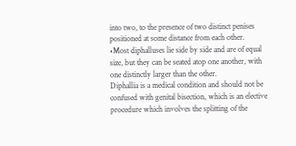into two, to the presence of two distinct penises positioned at some distance from each other.
•Most diphalluses lie side by side and are of equal size, but they can be seated atop one another, with one distinctly larger than the other.
Diphallia is a medical condition and should not be confused with genital bisection, which is an elective procedure which involves the splitting of the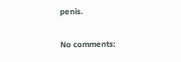penis.

No comments: